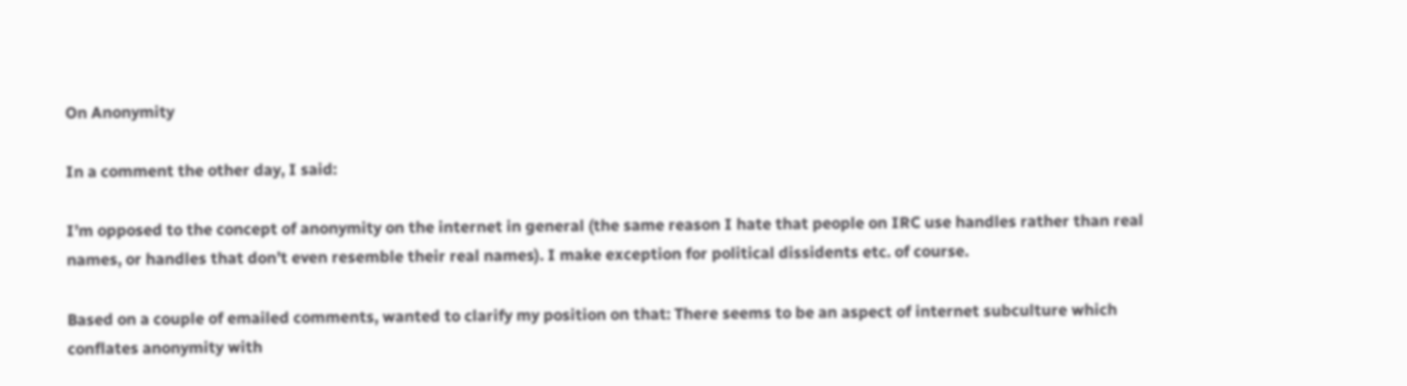On Anonymity

In a comment the other day, I said:

I’m opposed to the concept of anonymity on the internet in general (the same reason I hate that people on IRC use handles rather than real names, or handles that don’t even resemble their real names). I make exception for political dissidents etc. of course.

Based on a couple of emailed comments, wanted to clarify my position on that: There seems to be an aspect of internet subculture which conflates anonymity with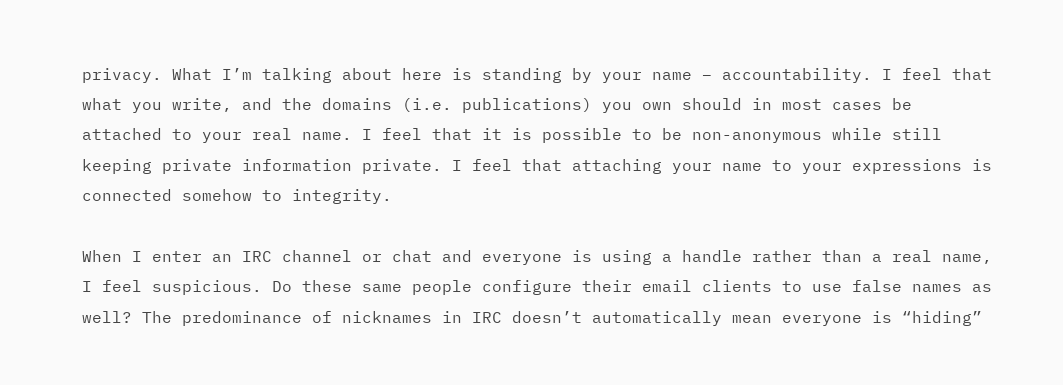privacy. What I’m talking about here is standing by your name – accountability. I feel that what you write, and the domains (i.e. publications) you own should in most cases be attached to your real name. I feel that it is possible to be non-anonymous while still keeping private information private. I feel that attaching your name to your expressions is connected somehow to integrity.

When I enter an IRC channel or chat and everyone is using a handle rather than a real name, I feel suspicious. Do these same people configure their email clients to use false names as well? The predominance of nicknames in IRC doesn’t automatically mean everyone is “hiding”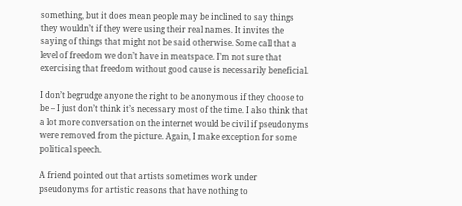something, but it does mean people may be inclined to say things they wouldn’t if they were using their real names. It invites the saying of things that might not be said otherwise. Some call that a level of freedom we don’t have in meatspace. I’m not sure that exercising that freedom without good cause is necessarily beneficial.

I don’t begrudge anyone the right to be anonymous if they choose to be – I just don’t think it’s necessary most of the time. I also think that a lot more conversation on the internet would be civil if pseudonyms were removed from the picture. Again, I make exception for some political speech.

A friend pointed out that artists sometimes work under pseudonyms for artistic reasons that have nothing to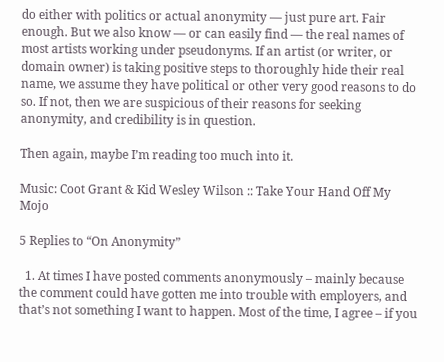do either with politics or actual anonymity — just pure art. Fair enough. But we also know — or can easily find — the real names of most artists working under pseudonyms. If an artist (or writer, or domain owner) is taking positive steps to thoroughly hide their real name, we assume they have political or other very good reasons to do so. If not, then we are suspicious of their reasons for seeking anonymity, and credibility is in question.

Then again, maybe I’m reading too much into it.

Music: Coot Grant & Kid Wesley Wilson :: Take Your Hand Off My Mojo

5 Replies to “On Anonymity”

  1. At times I have posted comments anonymously – mainly because the comment could have gotten me into trouble with employers, and that’s not something I want to happen. Most of the time, I agree – if you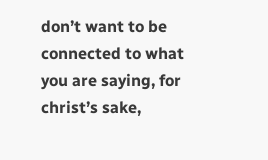don’t want to be connected to what you are saying, for christ’s sake,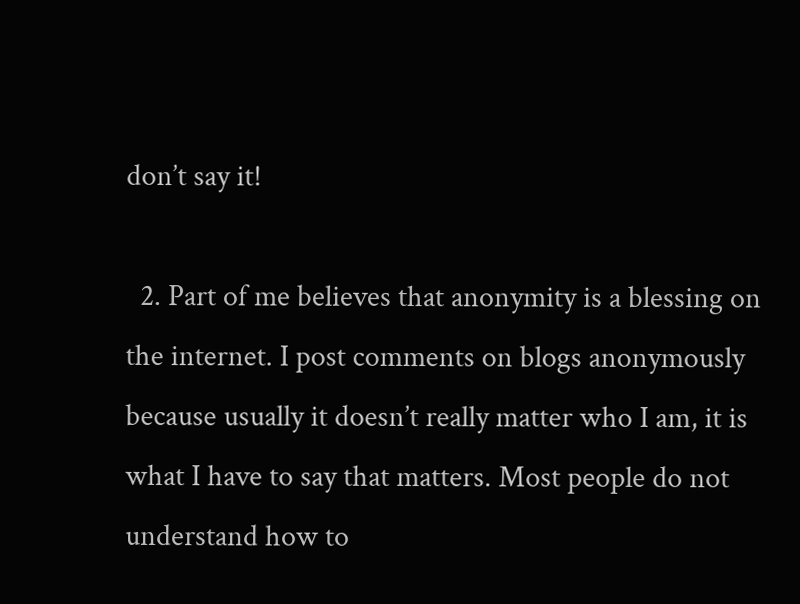don’t say it!

  2. Part of me believes that anonymity is a blessing on the internet. I post comments on blogs anonymously because usually it doesn’t really matter who I am, it is what I have to say that matters. Most people do not understand how to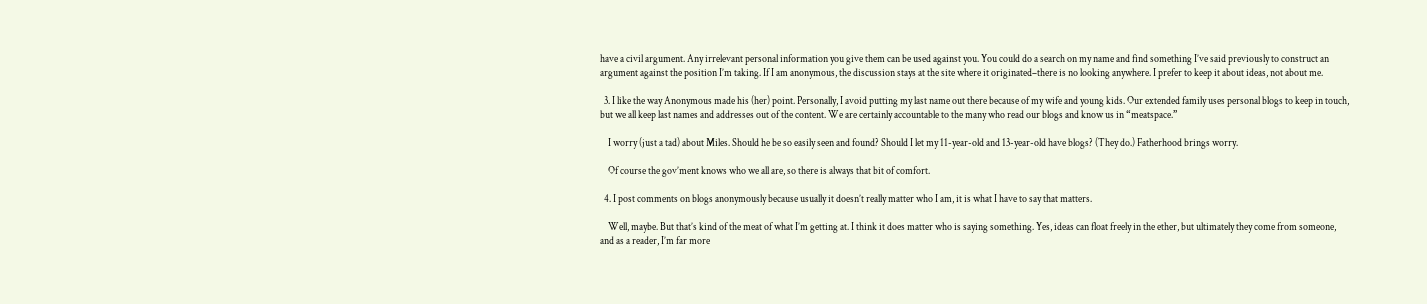have a civil argument. Any irrelevant personal information you give them can be used against you. You could do a search on my name and find something I’ve said previously to construct an argument against the position I’m taking. If I am anonymous, the discussion stays at the site where it originated–there is no looking anywhere. I prefer to keep it about ideas, not about me.

  3. I like the way Anonymous made his (her) point. Personally, I avoid putting my last name out there because of my wife and young kids. Our extended family uses personal blogs to keep in touch, but we all keep last names and addresses out of the content. We are certainly accountable to the many who read our blogs and know us in “meatspace.”

    I worry (just a tad) about Miles. Should he be so easily seen and found? Should I let my 11-year-old and 13-year-old have blogs? (They do.) Fatherhood brings worry.

    Of course the gov’ment knows who we all are, so there is always that bit of comfort.

  4. I post comments on blogs anonymously because usually it doesn’t really matter who I am, it is what I have to say that matters.

    Well, maybe. But that’s kind of the meat of what I’m getting at. I think it does matter who is saying something. Yes, ideas can float freely in the ether, but ultimately they come from someone, and as a reader, I’m far more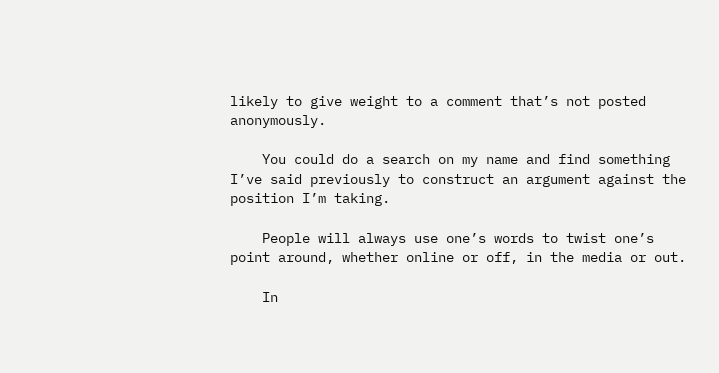likely to give weight to a comment that’s not posted anonymously.

    You could do a search on my name and find something I’ve said previously to construct an argument against the position I’m taking.

    People will always use one’s words to twist one’s point around, whether online or off, in the media or out.

    In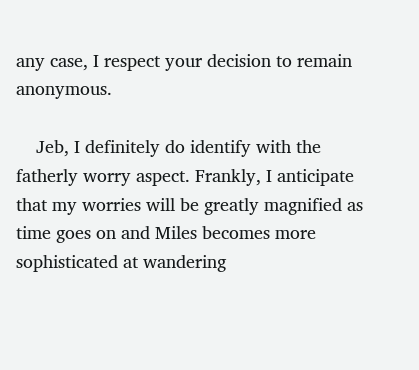any case, I respect your decision to remain anonymous.

    Jeb, I definitely do identify with the fatherly worry aspect. Frankly, I anticipate that my worries will be greatly magnified as time goes on and Miles becomes more sophisticated at wandering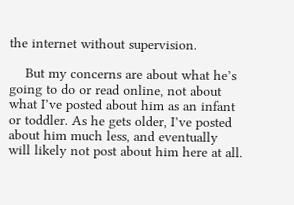the internet without supervision.

    But my concerns are about what he’s going to do or read online, not about what I’ve posted about him as an infant or toddler. As he gets older, I’ve posted about him much less, and eventually will likely not post about him here at all.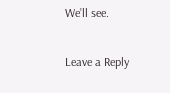We’ll see.

Leave a Reply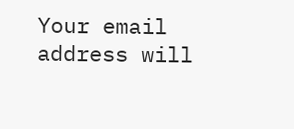Your email address will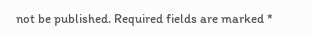not be published. Required fields are marked *